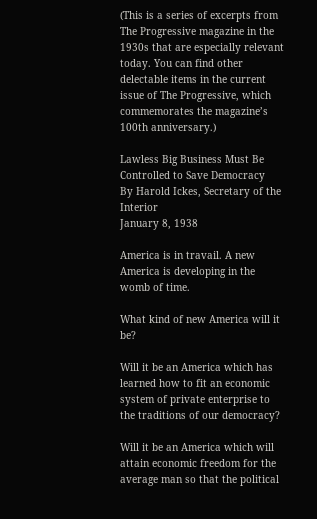(This is a series of excerpts from The Progressive magazine in the 1930s that are especially relevant today. You can find other delectable items in the current issue of The Progressive, which commemorates the magazine’s 100th anniversary.)

Lawless Big Business Must Be Controlled to Save Democracy
By Harold Ickes, Secretary of the Interior
January 8, 1938

America is in travail. A new America is developing in the womb of time.

What kind of new America will it be?

Will it be an America which has learned how to fit an economic system of private enterprise to the traditions of our democracy?

Will it be an America which will attain economic freedom for the average man so that the political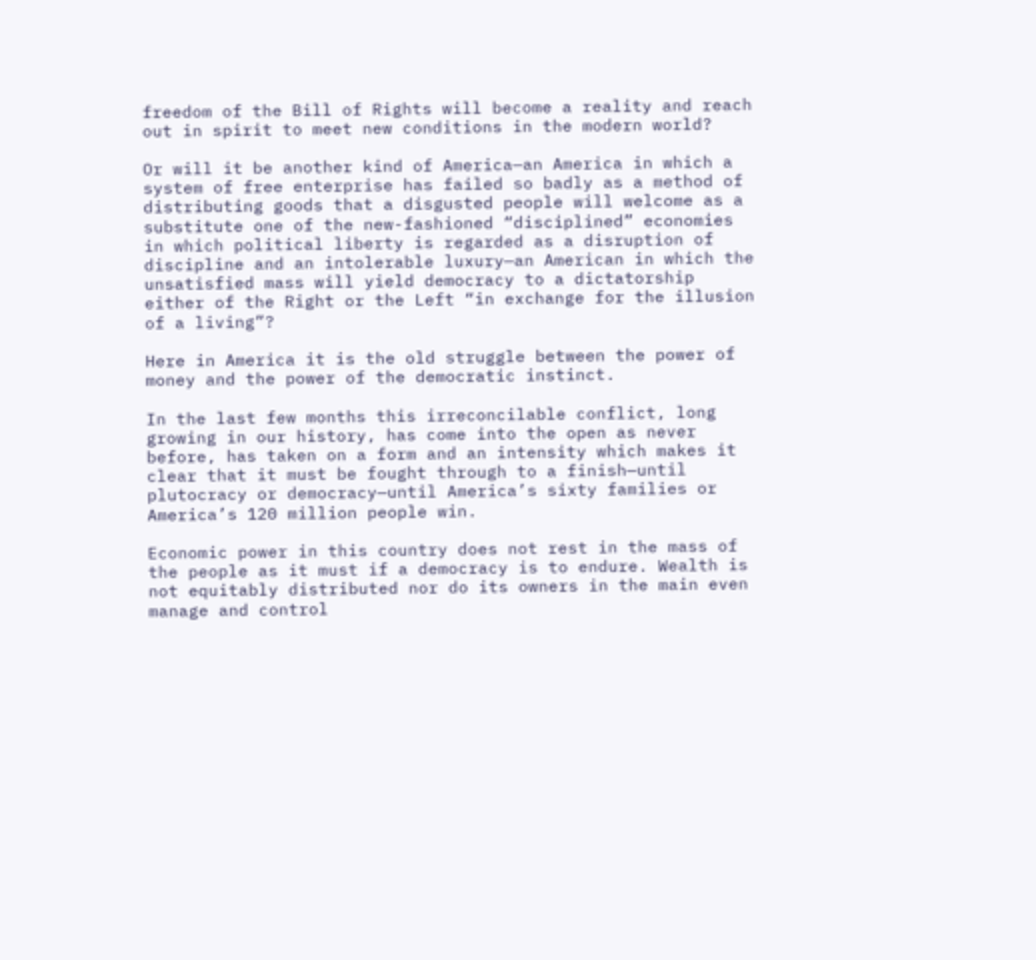freedom of the Bill of Rights will become a reality and reach out in spirit to meet new conditions in the modern world?

Or will it be another kind of America—an America in which a system of free enterprise has failed so badly as a method of distributing goods that a disgusted people will welcome as a substitute one of the new-fashioned “disciplined” economies in which political liberty is regarded as a disruption of discipline and an intolerable luxury—an American in which the unsatisfied mass will yield democracy to a dictatorship either of the Right or the Left “in exchange for the illusion of a living”?

Here in America it is the old struggle between the power of money and the power of the democratic instinct.

In the last few months this irreconcilable conflict, long growing in our history, has come into the open as never before, has taken on a form and an intensity which makes it clear that it must be fought through to a finish—until plutocracy or democracy—until America’s sixty families or America’s 120 million people win.

Economic power in this country does not rest in the mass of the people as it must if a democracy is to endure. Wealth is not equitably distributed nor do its owners in the main even manage and control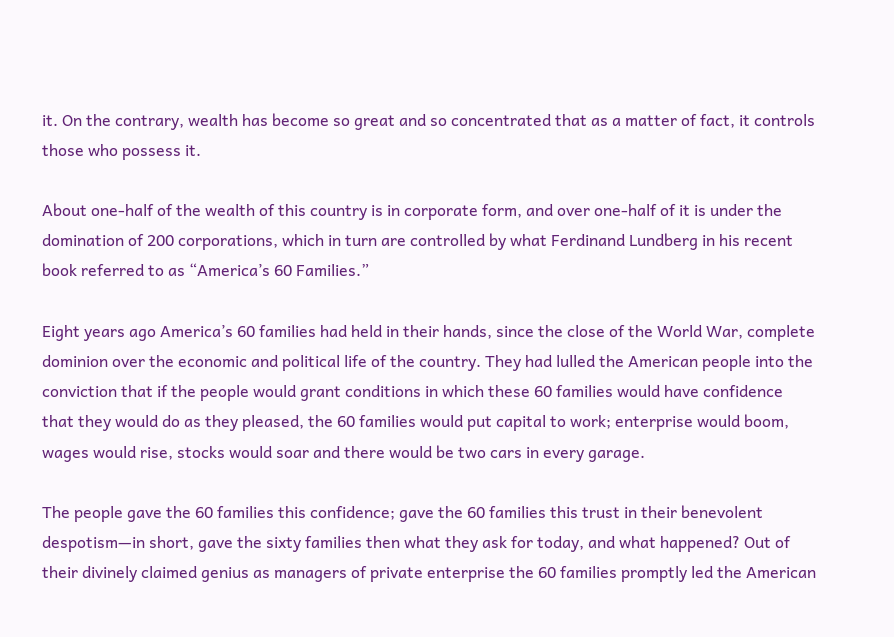it. On the contrary, wealth has become so great and so concentrated that as a matter of fact, it controls those who possess it.

About one-half of the wealth of this country is in corporate form, and over one-half of it is under the domination of 200 corporations, which in turn are controlled by what Ferdinand Lundberg in his recent book referred to as “America’s 60 Families.”

Eight years ago America’s 60 families had held in their hands, since the close of the World War, complete dominion over the economic and political life of the country. They had lulled the American people into the conviction that if the people would grant conditions in which these 60 families would have confidence that they would do as they pleased, the 60 families would put capital to work; enterprise would boom, wages would rise, stocks would soar and there would be two cars in every garage.

The people gave the 60 families this confidence; gave the 60 families this trust in their benevolent despotism—in short, gave the sixty families then what they ask for today, and what happened? Out of their divinely claimed genius as managers of private enterprise the 60 families promptly led the American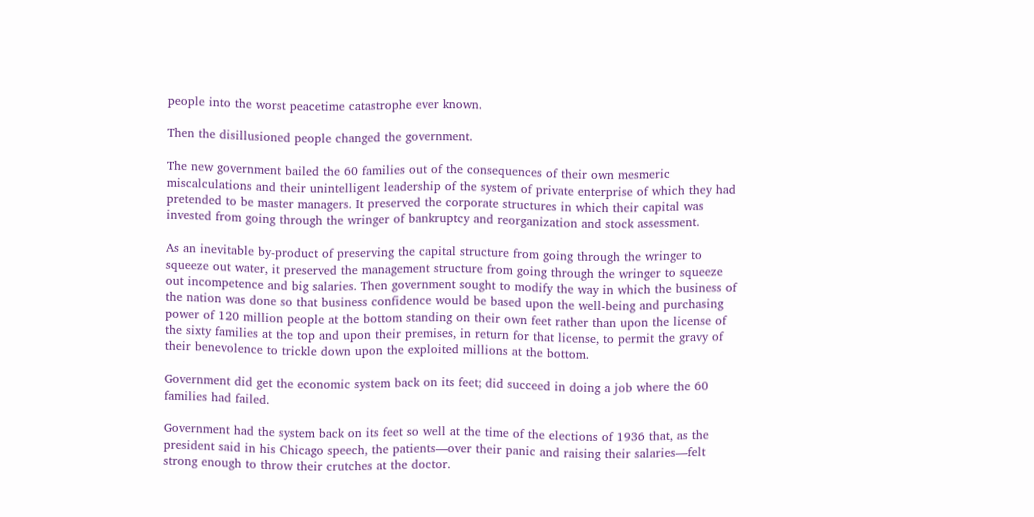people into the worst peacetime catastrophe ever known.

Then the disillusioned people changed the government.

The new government bailed the 60 families out of the consequences of their own mesmeric miscalculations and their unintelligent leadership of the system of private enterprise of which they had pretended to be master managers. It preserved the corporate structures in which their capital was invested from going through the wringer of bankruptcy and reorganization and stock assessment.

As an inevitable by-product of preserving the capital structure from going through the wringer to squeeze out water, it preserved the management structure from going through the wringer to squeeze out incompetence and big salaries. Then government sought to modify the way in which the business of the nation was done so that business confidence would be based upon the well-being and purchasing power of 120 million people at the bottom standing on their own feet rather than upon the license of the sixty families at the top and upon their premises, in return for that license, to permit the gravy of their benevolence to trickle down upon the exploited millions at the bottom.

Government did get the economic system back on its feet; did succeed in doing a job where the 60 families had failed.

Government had the system back on its feet so well at the time of the elections of 1936 that, as the president said in his Chicago speech, the patients—over their panic and raising their salaries—felt strong enough to throw their crutches at the doctor.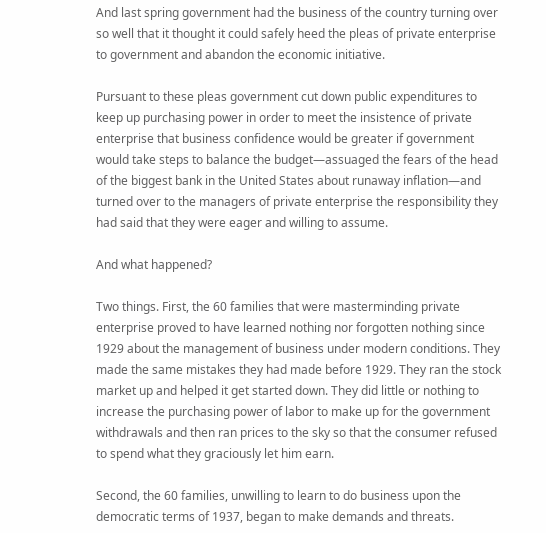And last spring government had the business of the country turning over so well that it thought it could safely heed the pleas of private enterprise to government and abandon the economic initiative.

Pursuant to these pleas government cut down public expenditures to keep up purchasing power in order to meet the insistence of private enterprise that business confidence would be greater if government would take steps to balance the budget—assuaged the fears of the head of the biggest bank in the United States about runaway inflation—and turned over to the managers of private enterprise the responsibility they had said that they were eager and willing to assume.

And what happened?

Two things. First, the 60 families that were masterminding private enterprise proved to have learned nothing nor forgotten nothing since 1929 about the management of business under modern conditions. They made the same mistakes they had made before 1929. They ran the stock market up and helped it get started down. They did little or nothing to increase the purchasing power of labor to make up for the government withdrawals and then ran prices to the sky so that the consumer refused to spend what they graciously let him earn.

Second, the 60 families, unwilling to learn to do business upon the democratic terms of 1937, began to make demands and threats.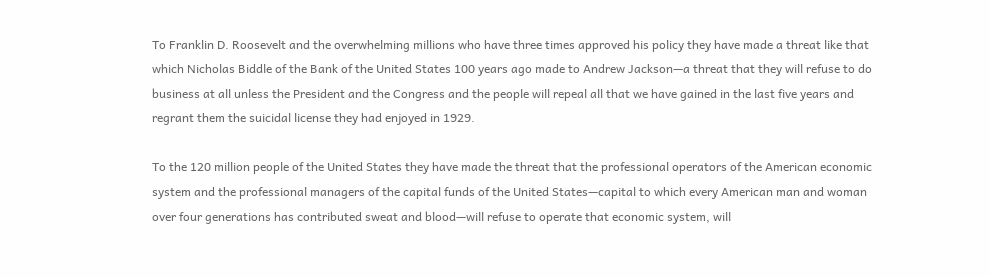To Franklin D. Roosevelt and the overwhelming millions who have three times approved his policy they have made a threat like that which Nicholas Biddle of the Bank of the United States 100 years ago made to Andrew Jackson—a threat that they will refuse to do business at all unless the President and the Congress and the people will repeal all that we have gained in the last five years and regrant them the suicidal license they had enjoyed in 1929.

To the 120 million people of the United States they have made the threat that the professional operators of the American economic system and the professional managers of the capital funds of the United States—capital to which every American man and woman over four generations has contributed sweat and blood—will refuse to operate that economic system, will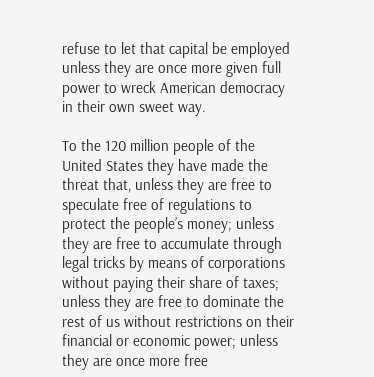refuse to let that capital be employed unless they are once more given full power to wreck American democracy in their own sweet way.

To the 120 million people of the United States they have made the threat that, unless they are free to speculate free of regulations to protect the people’s money; unless they are free to accumulate through legal tricks by means of corporations without paying their share of taxes; unless they are free to dominate the rest of us without restrictions on their financial or economic power; unless they are once more free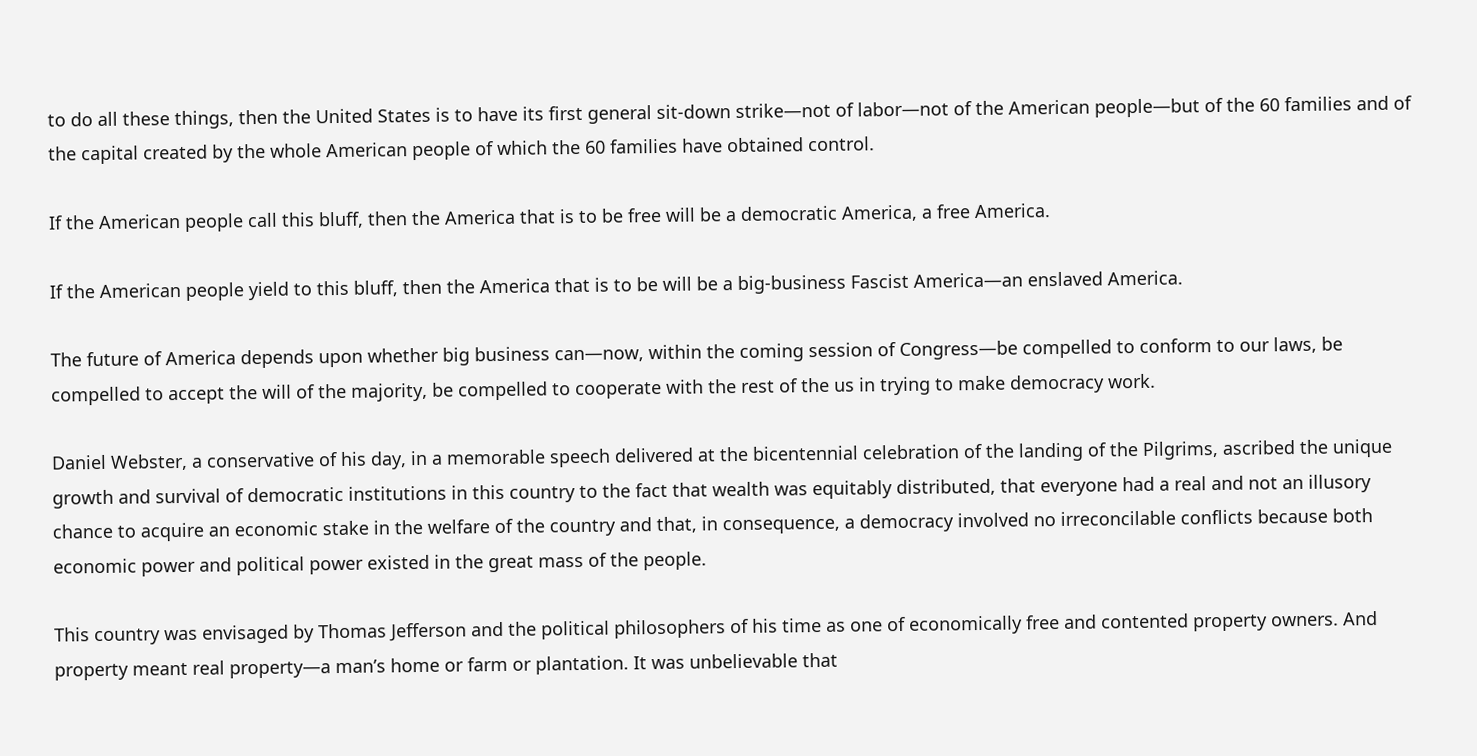to do all these things, then the United States is to have its first general sit-down strike—not of labor—not of the American people—but of the 60 families and of the capital created by the whole American people of which the 60 families have obtained control.

If the American people call this bluff, then the America that is to be free will be a democratic America, a free America.

If the American people yield to this bluff, then the America that is to be will be a big-business Fascist America—an enslaved America.

The future of America depends upon whether big business can—now, within the coming session of Congress—be compelled to conform to our laws, be compelled to accept the will of the majority, be compelled to cooperate with the rest of the us in trying to make democracy work.

Daniel Webster, a conservative of his day, in a memorable speech delivered at the bicentennial celebration of the landing of the Pilgrims, ascribed the unique growth and survival of democratic institutions in this country to the fact that wealth was equitably distributed, that everyone had a real and not an illusory chance to acquire an economic stake in the welfare of the country and that, in consequence, a democracy involved no irreconcilable conflicts because both economic power and political power existed in the great mass of the people.

This country was envisaged by Thomas Jefferson and the political philosophers of his time as one of economically free and contented property owners. And property meant real property—a man’s home or farm or plantation. It was unbelievable that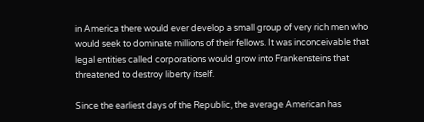in America there would ever develop a small group of very rich men who would seek to dominate millions of their fellows. It was inconceivable that legal entities called corporations would grow into Frankensteins that threatened to destroy liberty itself.

Since the earliest days of the Republic, the average American has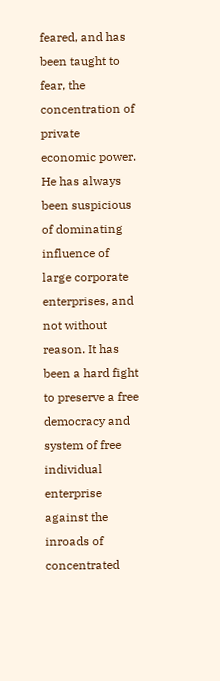feared, and has been taught to fear, the concentration of private economic power. He has always been suspicious of dominating influence of large corporate enterprises, and not without reason. It has been a hard fight to preserve a free democracy and system of free individual enterprise against the inroads of concentrated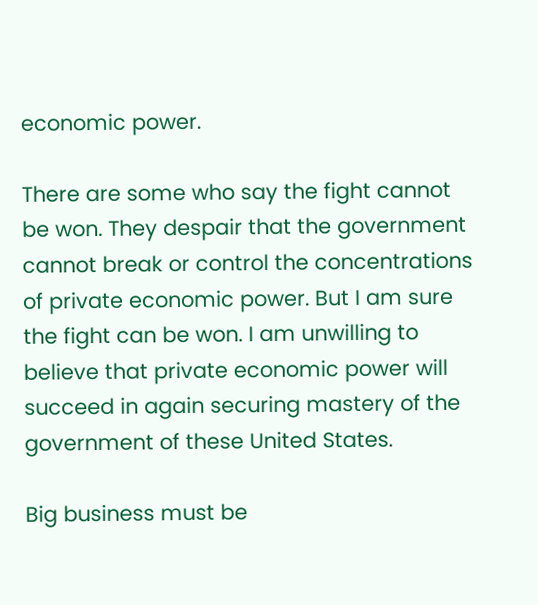economic power.

There are some who say the fight cannot be won. They despair that the government cannot break or control the concentrations of private economic power. But I am sure the fight can be won. I am unwilling to believe that private economic power will succeed in again securing mastery of the government of these United States.

Big business must be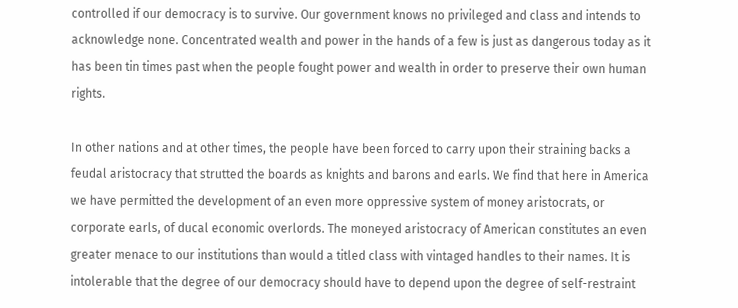controlled if our democracy is to survive. Our government knows no privileged and class and intends to acknowledge none. Concentrated wealth and power in the hands of a few is just as dangerous today as it has been tin times past when the people fought power and wealth in order to preserve their own human rights.

In other nations and at other times, the people have been forced to carry upon their straining backs a feudal aristocracy that strutted the boards as knights and barons and earls. We find that here in America we have permitted the development of an even more oppressive system of money aristocrats, or corporate earls, of ducal economic overlords. The moneyed aristocracy of American constitutes an even greater menace to our institutions than would a titled class with vintaged handles to their names. It is intolerable that the degree of our democracy should have to depend upon the degree of self-restraint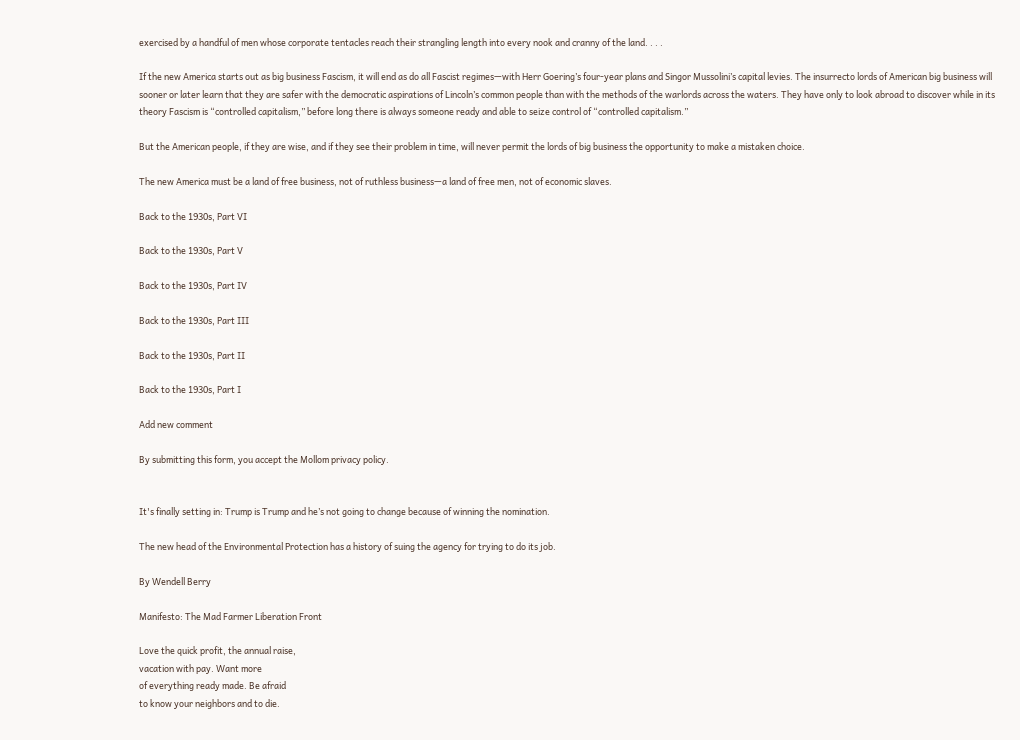exercised by a handful of men whose corporate tentacles reach their strangling length into every nook and cranny of the land. . . .

If the new America starts out as big business Fascism, it will end as do all Fascist regimes—with Herr Goering’s four-year plans and Singor Mussolini’s capital levies. The insurrecto lords of American big business will sooner or later learn that they are safer with the democratic aspirations of Lincoln’s common people than with the methods of the warlords across the waters. They have only to look abroad to discover while in its theory Fascism is “controlled capitalism,” before long there is always someone ready and able to seize control of “controlled capitalism.”

But the American people, if they are wise, and if they see their problem in time, will never permit the lords of big business the opportunity to make a mistaken choice.

The new America must be a land of free business, not of ruthless business—a land of free men, not of economic slaves.

Back to the 1930s, Part VI

Back to the 1930s, Part V

Back to the 1930s, Part IV

Back to the 1930s, Part III

Back to the 1930s, Part II

Back to the 1930s, Part I

Add new comment

By submitting this form, you accept the Mollom privacy policy.


It's finally setting in: Trump is Trump and he’s not going to change because of winning the nomination.

The new head of the Environmental Protection has a history of suing the agency for trying to do its job.

By Wendell Berry

Manifesto: The Mad Farmer Liberation Front

Love the quick profit, the annual raise,
vacation with pay. Want more
of everything ready made. Be afraid
to know your neighbors and to die.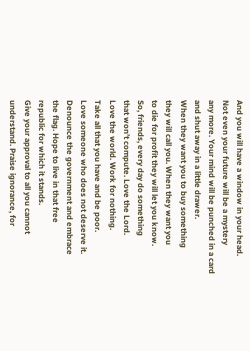And you will have a window in your head.
Not even your future will be a mystery
any more. Your mind will be punched in a card
and shut away in a little drawer.
When they want you to buy something
they will call you. When they want you
to die for profit they will let you know.
So, friends, every day do something
that won’t compute. Love the Lord.
Love the world. Work for nothing.
Take all that you have and be poor.
Love someone who does not deserve it.
Denounce the government and embrace
the flag. Hope to live in that free
republic for which it stands.
Give your approval to all you cannot
understand. Praise ignorance, for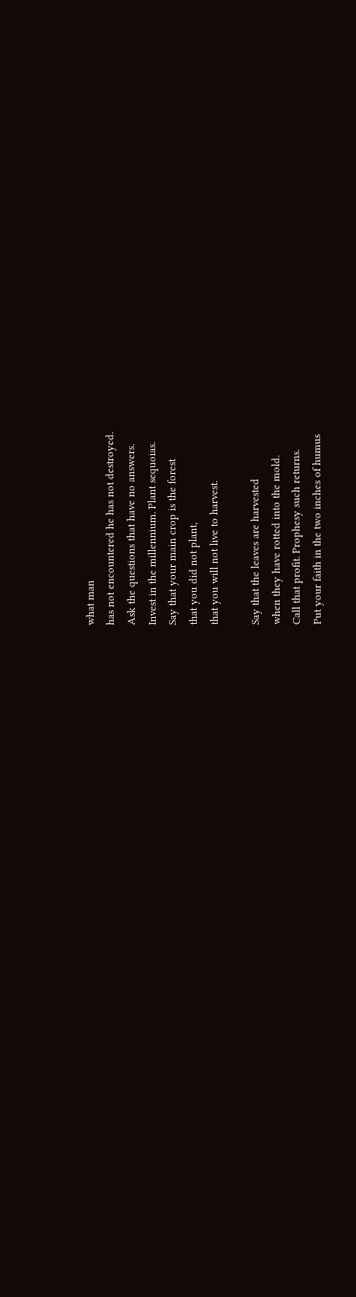what man
has not encountered he has not destroyed.
Ask the questions that have no answers.
Invest in the millennium. Plant sequoias.
Say that your main crop is the forest
that you did not plant,
that you will not live to harvest.

Say that the leaves are harvested
when they have rotted into the mold.
Call that profit. Prophesy such returns.
Put your faith in the two inches of humus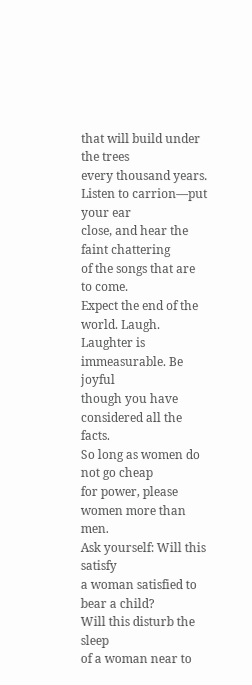that will build under the trees
every thousand years.
Listen to carrion—put your ear
close, and hear the faint chattering
of the songs that are to come.
Expect the end of the world. Laugh.
Laughter is immeasurable. Be joyful
though you have considered all the facts.
So long as women do not go cheap
for power, please women more than men.
Ask yourself: Will this satisfy
a woman satisfied to bear a child?
Will this disturb the sleep
of a woman near to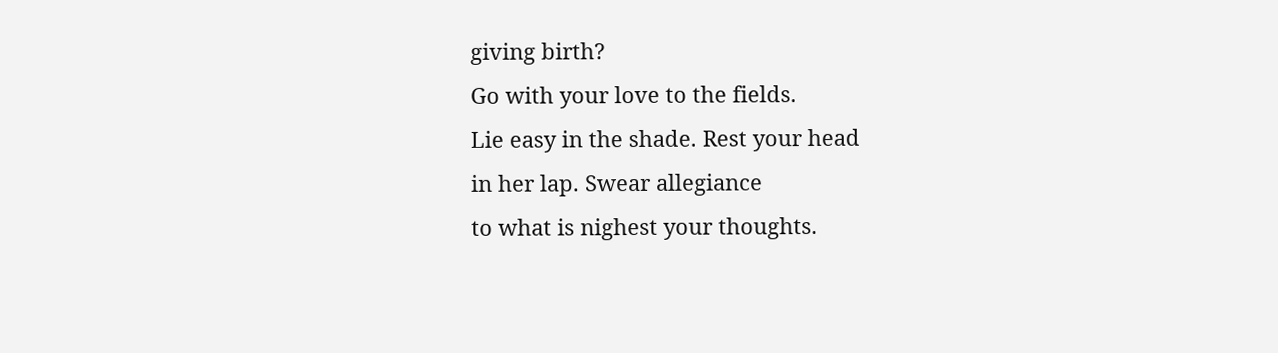giving birth?
Go with your love to the fields.
Lie easy in the shade. Rest your head
in her lap. Swear allegiance
to what is nighest your thoughts.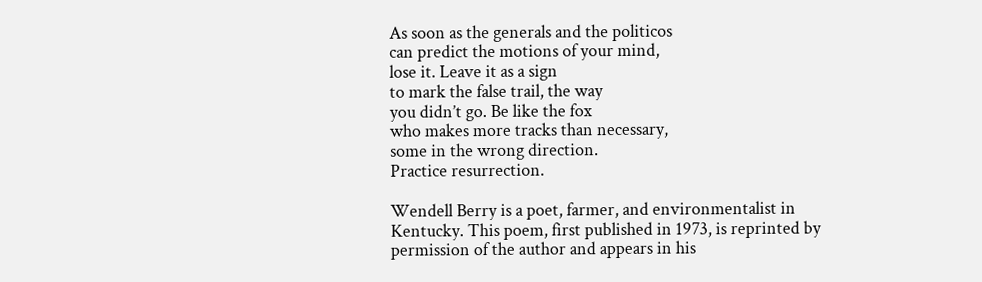As soon as the generals and the politicos
can predict the motions of your mind,
lose it. Leave it as a sign
to mark the false trail, the way
you didn’t go. Be like the fox
who makes more tracks than necessary,
some in the wrong direction.
Practice resurrection.

Wendell Berry is a poet, farmer, and environmentalist in Kentucky. This poem, first published in 1973, is reprinted by permission of the author and appears in his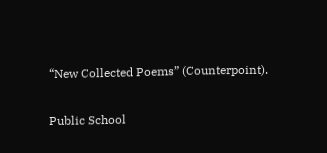“New Collected Poems” (Counterpoint).

Public School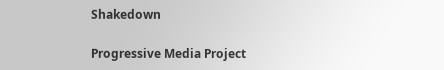Shakedown

Progressive Media Project